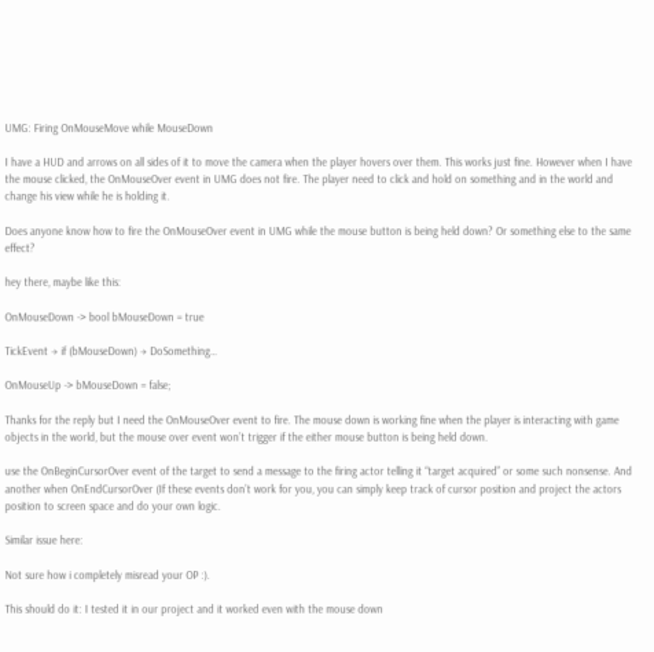UMG: Firing OnMouseMove while MouseDown

I have a HUD and arrows on all sides of it to move the camera when the player hovers over them. This works just fine. However when I have the mouse clicked, the OnMouseOver event in UMG does not fire. The player need to click and hold on something and in the world and change his view while he is holding it.

Does anyone know how to fire the OnMouseOver event in UMG while the mouse button is being held down? Or something else to the same effect?

hey there, maybe like this:

OnMouseDown -> bool bMouseDown = true

TickEvent → if (bMouseDown) → DoSomething…

OnMouseUp -> bMouseDown = false;

Thanks for the reply but I need the OnMouseOver event to fire. The mouse down is working fine when the player is interacting with game objects in the world, but the mouse over event won’t trigger if the either mouse button is being held down.

use the OnBeginCursorOver event of the target to send a message to the firing actor telling it “target acquired” or some such nonsense. And another when OnEndCursorOver (If these events don’t work for you, you can simply keep track of cursor position and project the actors position to screen space and do your own logic.

Similar issue here:

Not sure how i completely misread your OP :).

This should do it: I tested it in our project and it worked even with the mouse down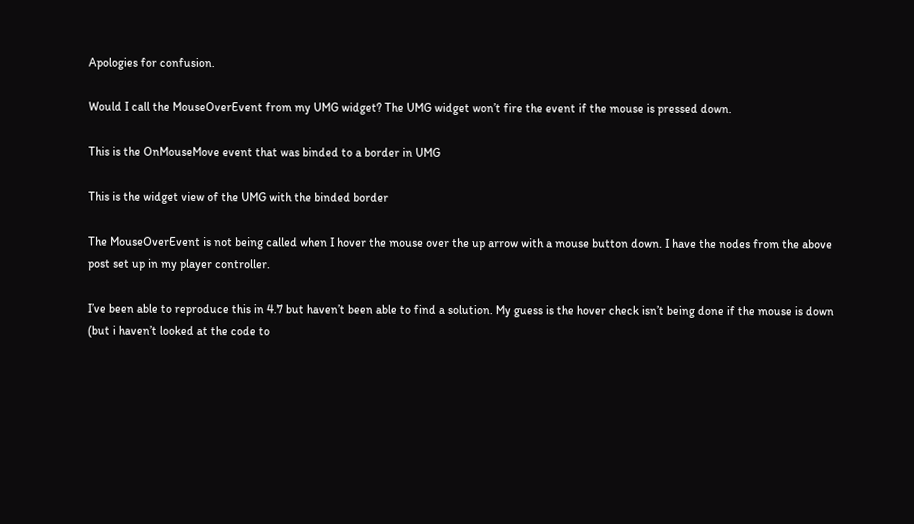Apologies for confusion.

Would I call the MouseOverEvent from my UMG widget? The UMG widget won’t fire the event if the mouse is pressed down.

This is the OnMouseMove event that was binded to a border in UMG

This is the widget view of the UMG with the binded border

The MouseOverEvent is not being called when I hover the mouse over the up arrow with a mouse button down. I have the nodes from the above post set up in my player controller.

I’ve been able to reproduce this in 4.7 but haven’t been able to find a solution. My guess is the hover check isn’t being done if the mouse is down (but i haven’t looked at the code to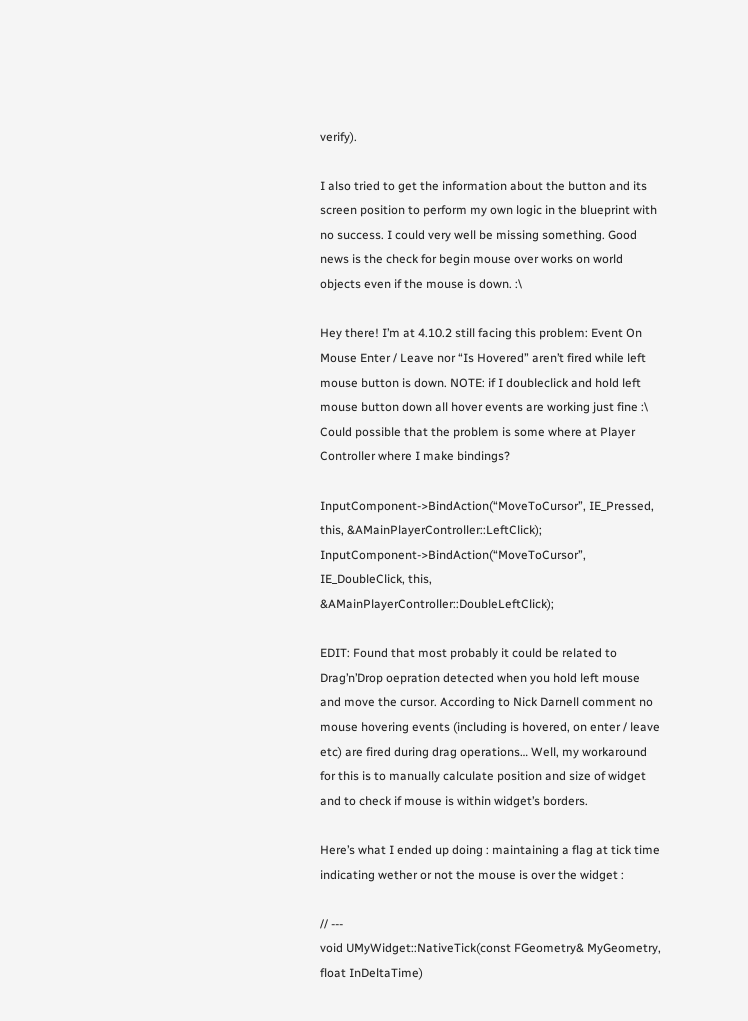verify).

I also tried to get the information about the button and its screen position to perform my own logic in the blueprint with no success. I could very well be missing something. Good news is the check for begin mouse over works on world objects even if the mouse is down. :\

Hey there! I’m at 4.10.2 still facing this problem: Event On Mouse Enter / Leave nor “Is Hovered” aren’t fired while left mouse button is down. NOTE: if I doubleclick and hold left mouse button down all hover events are working just fine :\ Could possible that the problem is some where at Player Controller where I make bindings?

InputComponent->BindAction(“MoveToCursor”, IE_Pressed, this, &AMainPlayerController::LeftClick);
InputComponent->BindAction(“MoveToCursor”, IE_DoubleClick, this, &AMainPlayerController::DoubleLeftClick);

EDIT: Found that most probably it could be related to Drag’n’Drop oepration detected when you hold left mouse and move the cursor. According to Nick Darnell comment no mouse hovering events (including is hovered, on enter / leave etc) are fired during drag operations… Well, my workaround for this is to manually calculate position and size of widget and to check if mouse is within widget’s borders.

Here’s what I ended up doing : maintaining a flag at tick time indicating wether or not the mouse is over the widget :

// ---
void UMyWidget::NativeTick(const FGeometry& MyGeometry, float InDeltaTime)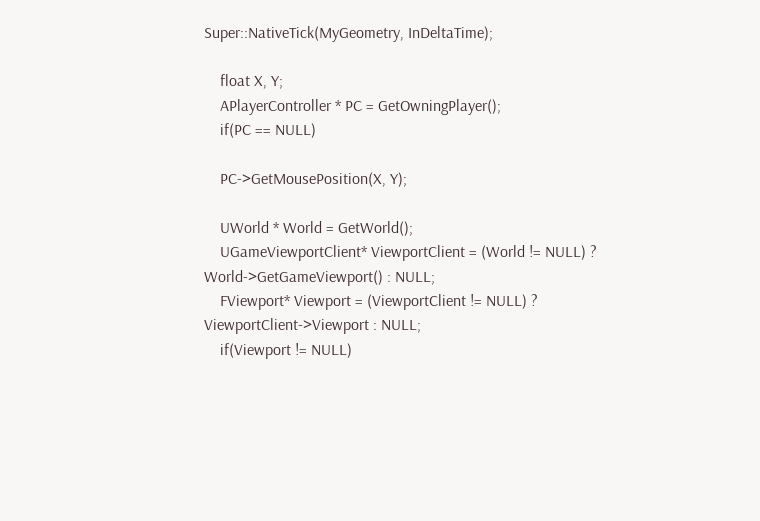Super::NativeTick(MyGeometry, InDeltaTime);

    float X, Y;
    APlayerController * PC = GetOwningPlayer();
    if(PC == NULL)

    PC->GetMousePosition(X, Y);

    UWorld * World = GetWorld();
    UGameViewportClient* ViewportClient = (World != NULL) ? World->GetGameViewport() : NULL;
    FViewport* Viewport = (ViewportClient != NULL) ? ViewportClient->Viewport : NULL;
    if(Viewport != NULL)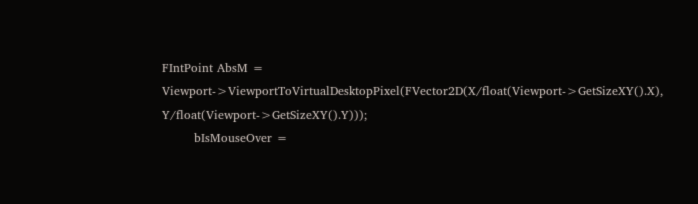FIntPoint AbsM = Viewport->ViewportToVirtualDesktopPixel(FVector2D(X/float(Viewport->GetSizeXY().X), Y/float(Viewport->GetSizeXY().Y)));
        bIsMouseOver =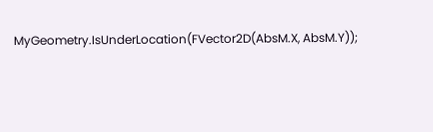MyGeometry.IsUnderLocation(FVector2D(AbsM.X, AbsM.Y));